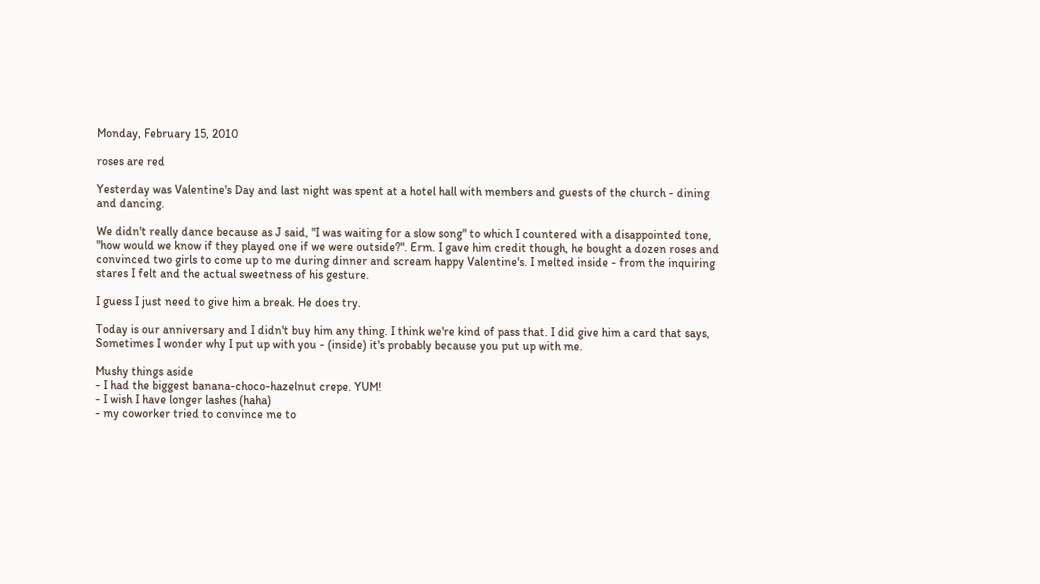Monday, February 15, 2010

roses are red

Yesterday was Valentine's Day and last night was spent at a hotel hall with members and guests of the church - dining and dancing.

We didn't really dance because as J said, "I was waiting for a slow song" to which I countered with a disappointed tone, "how would we know if they played one if we were outside?". Erm. I gave him credit though, he bought a dozen roses and convinced two girls to come up to me during dinner and scream happy Valentine's. I melted inside - from the inquiring stares I felt and the actual sweetness of his gesture.

I guess I just need to give him a break. He does try.

Today is our anniversary and I didn't buy him any thing. I think we're kind of pass that. I did give him a card that says, Sometimes I wonder why I put up with you - (inside) it's probably because you put up with me.

Mushy things aside
- I had the biggest banana-choco-hazelnut crepe. YUM!
- I wish I have longer lashes (haha)
- my coworker tried to convince me to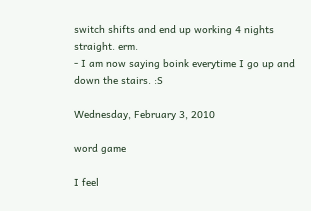switch shifts and end up working 4 nights straight. erm.
- I am now saying boink everytime I go up and down the stairs. :S

Wednesday, February 3, 2010

word game

I feel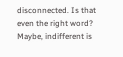disconnected. Is that even the right word? Maybe, indifferent is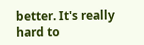better. It's really hard to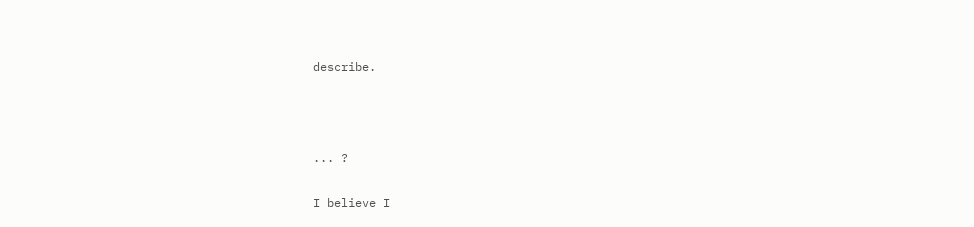describe.



... ?

I believe I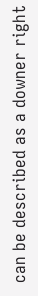can be described as a downer right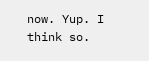now. Yup. I think so.